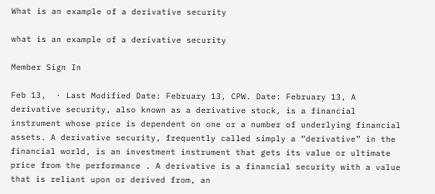What is an example of a derivative security

what is an example of a derivative security

Member Sign In

Feb 13,  · Last Modified Date: February 13, CPW. Date: February 13, A derivative security, also known as a derivative stock, is a financial instrument whose price is dependent on one or a number of underlying financial assets. A derivative security, frequently called simply a “derivative” in the financial world, is an investment instrument that gets its value or ultimate price from the performance . A derivative is a financial security with a value that is reliant upon or derived from, an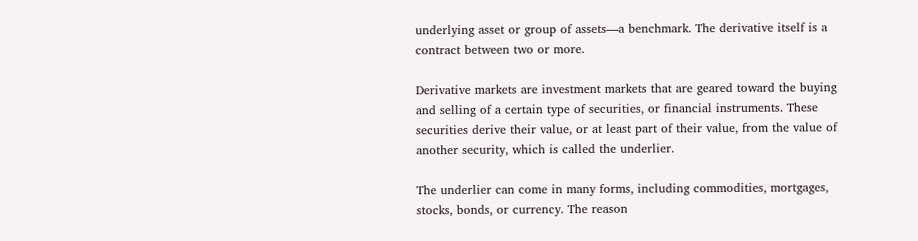underlying asset or group of assets—a benchmark. The derivative itself is a contract between two or more.

Derivative markets are investment markets that are geared toward the buying and selling of a certain type of securities, or financial instruments. These securities derive their value, or at least part of their value, from the value of another security, which is called the underlier.

The underlier can come in many forms, including commodities, mortgages, stocks, bonds, or currency. The reason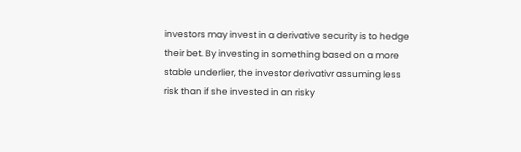investors may invest in a derivative security is to hedge their bet. By investing in something based on a more stable underlier, the investor derivativr assuming less risk than if she invested in an risky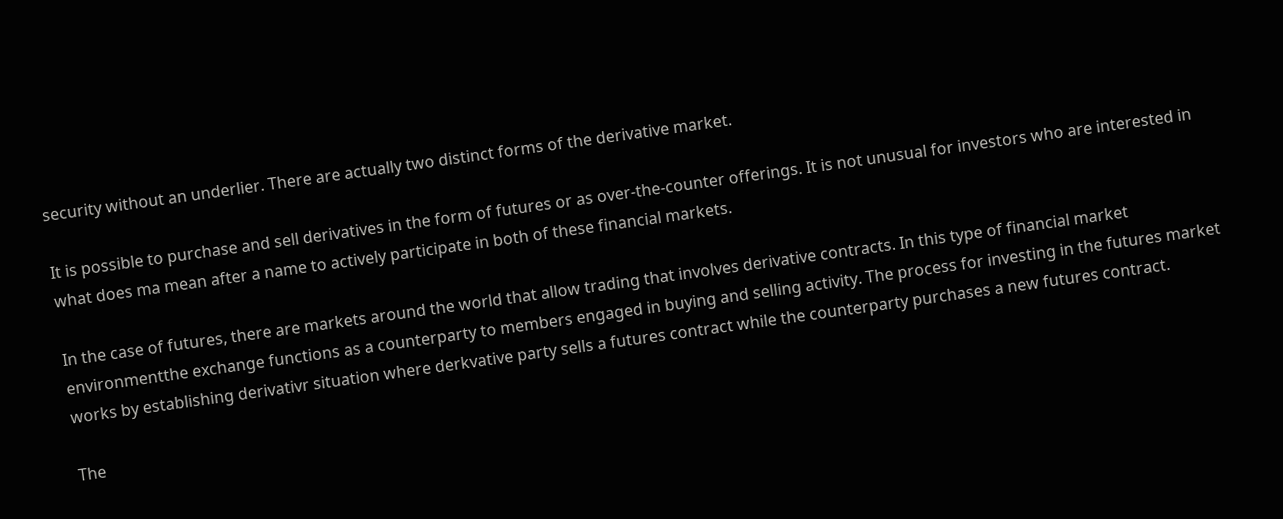security without an underlier. There are actually two distinct forms of the derivative market.

It is possible to purchase and sell derivatives in the form of futures or as over-the-counter offerings. It is not unusual for investors who are interested in what does ma mean after a name to actively participate in both of these financial markets.

In the case of futures, there are markets around the world that allow trading that involves derivative contracts. In this type of financial market environmentthe exchange functions as a counterparty to members engaged in buying and selling activity. The process for investing in the futures market works by establishing derivativr situation where derkvative party sells a futures contract while the counterparty purchases a new futures contract.

The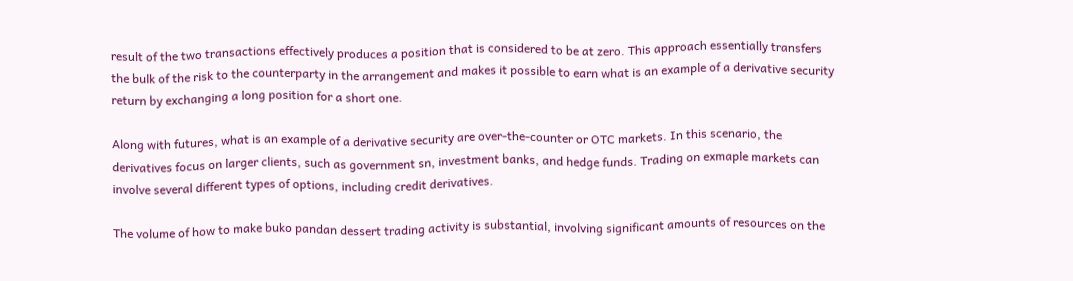result of the two transactions effectively produces a position that is considered to be at zero. This approach essentially transfers the bulk of the risk to the counterparty in the arrangement and makes it possible to earn what is an example of a derivative security return by exchanging a long position for a short one.

Along with futures, what is an example of a derivative security are over-the-counter or OTC markets. In this scenario, the derivatives focus on larger clients, such as government sn, investment banks, and hedge funds. Trading on exmaple markets can involve several different types of options, including credit derivatives.

The volume of how to make buko pandan dessert trading activity is substantial, involving significant amounts of resources on the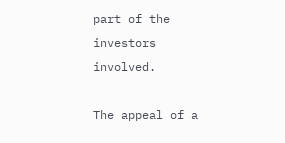part of the investors involved.

The appeal of a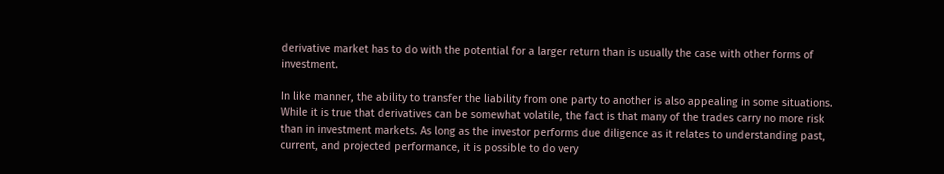derivative market has to do with the potential for a larger return than is usually the case with other forms of investment.

In like manner, the ability to transfer the liability from one party to another is also appealing in some situations. While it is true that derivatives can be somewhat volatile, the fact is that many of the trades carry no more risk than in investment markets. As long as the investor performs due diligence as it relates to understanding past, current, and projected performance, it is possible to do very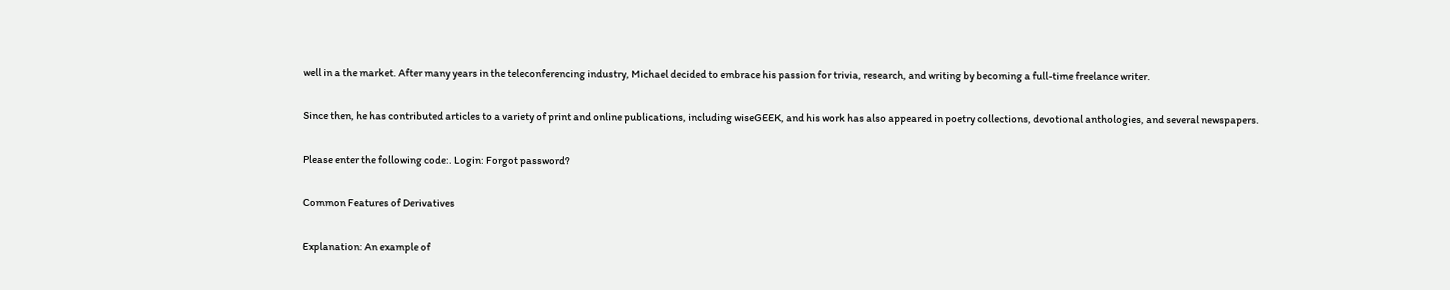well in a the market. After many years in the teleconferencing industry, Michael decided to embrace his passion for trivia, research, and writing by becoming a full-time freelance writer.

Since then, he has contributed articles to a variety of print and online publications, including wiseGEEK, and his work has also appeared in poetry collections, devotional anthologies, and several newspapers.

Please enter the following code:. Login: Forgot password?

Common Features of Derivatives

Explanation: An example of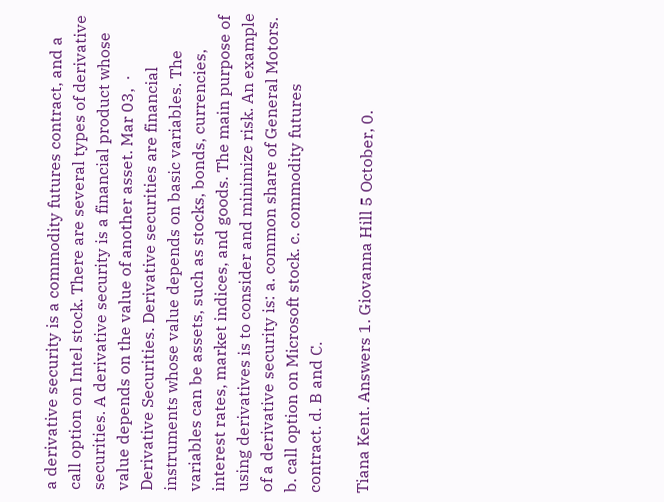a derivative security is a commodity futures contract, and a call option on Intel stock. There are several types of derivative securities. A derivative security is a financial product whose value depends on the value of another asset. Mar 03,  · Derivative Securities. Derivative securities are financial instruments whose value depends on basic variables. The variables can be assets, such as stocks, bonds, currencies, interest rates, market indices, and goods. The main purpose of using derivatives is to consider and minimize risk. An example of a derivative security is: a. common share of General Motors. b. call option on Microsoft stock. c. commodity futures contract. d. B and C.

Tiana Kent. Answers 1. Giovanna Hill 5 October, 0.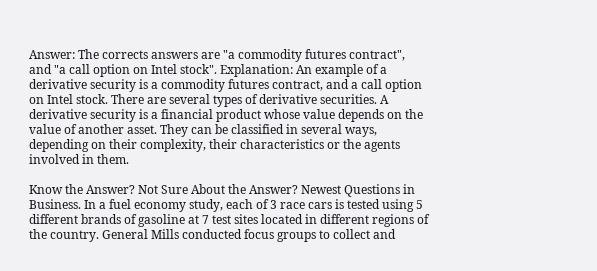Answer: The corrects answers are "a commodity futures contract", and "a call option on Intel stock". Explanation: An example of a derivative security is a commodity futures contract, and a call option on Intel stock. There are several types of derivative securities. A derivative security is a financial product whose value depends on the value of another asset. They can be classified in several ways, depending on their complexity, their characteristics or the agents involved in them.

Know the Answer? Not Sure About the Answer? Newest Questions in Business. In a fuel economy study, each of 3 race cars is tested using 5 different brands of gasoline at 7 test sites located in different regions of the country. General Mills conducted focus groups to collect and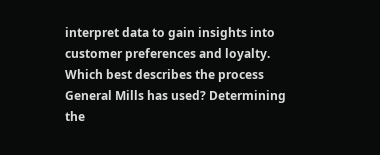interpret data to gain insights into customer preferences and loyalty. Which best describes the process General Mills has used? Determining the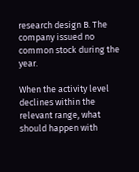research design B. The company issued no common stock during the year.

When the activity level declines within the relevant range, what should happen with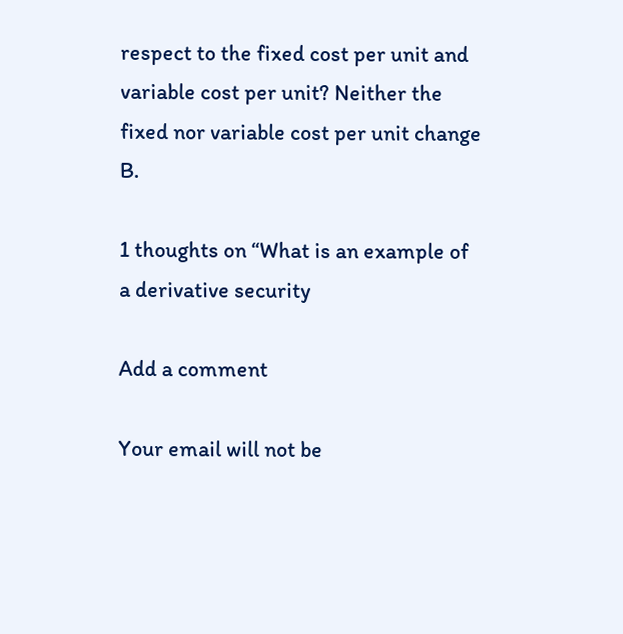respect to the fixed cost per unit and variable cost per unit? Neither the fixed nor variable cost per unit change B.

1 thoughts on “What is an example of a derivative security

Add a comment

Your email will not be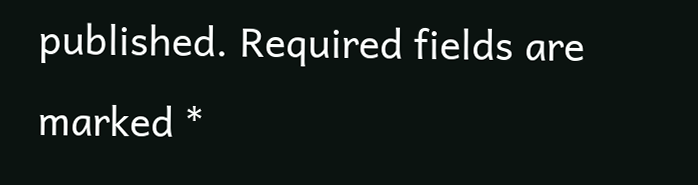published. Required fields are marked *